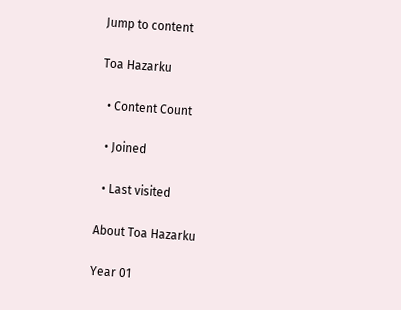Jump to content

Toa Hazarku

  • Content Count

  • Joined

  • Last visited

About Toa Hazarku

Year 01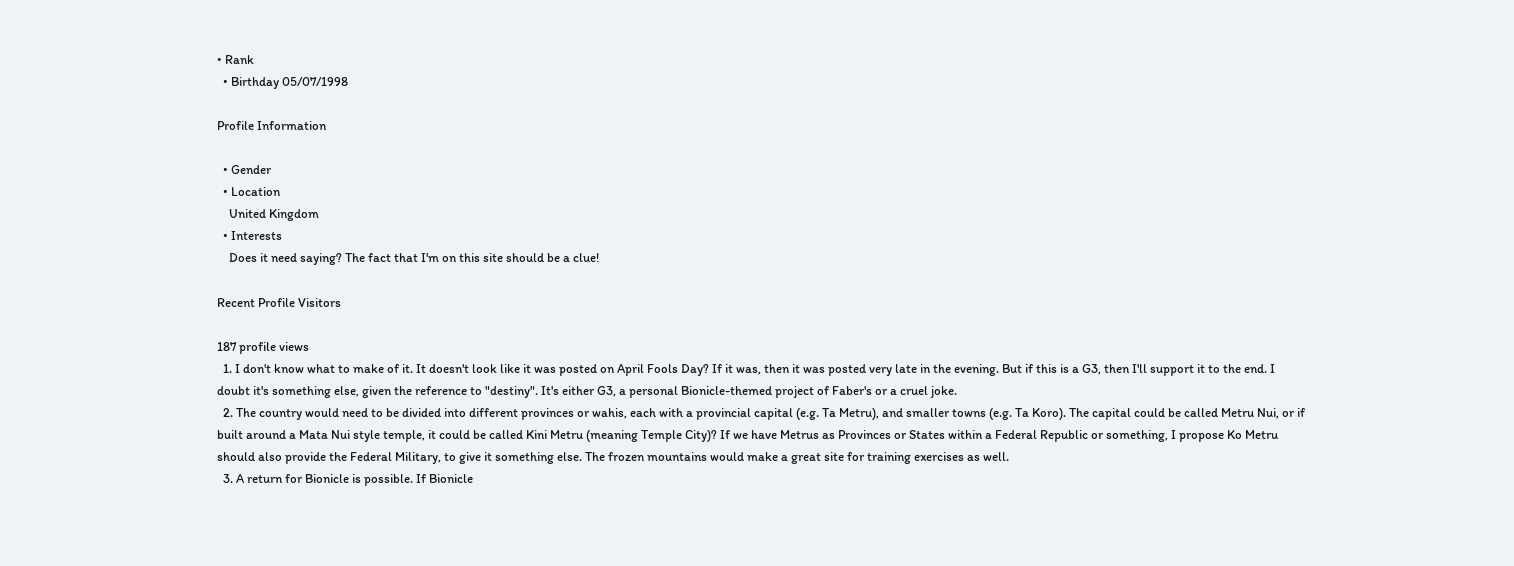• Rank
  • Birthday 05/07/1998

Profile Information

  • Gender
  • Location
    United Kingdom
  • Interests
    Does it need saying? The fact that I'm on this site should be a clue!

Recent Profile Visitors

187 profile views
  1. I don't know what to make of it. It doesn't look like it was posted on April Fools Day? If it was, then it was posted very late in the evening. But if this is a G3, then I'll support it to the end. I doubt it's something else, given the reference to "destiny". It's either G3, a personal Bionicle-themed project of Faber's or a cruel joke.
  2. The country would need to be divided into different provinces or wahis, each with a provincial capital (e.g. Ta Metru), and smaller towns (e.g. Ta Koro). The capital could be called Metru Nui, or if built around a Mata Nui style temple, it could be called Kini Metru (meaning Temple City)? If we have Metrus as Provinces or States within a Federal Republic or something, I propose Ko Metru should also provide the Federal Military, to give it something else. The frozen mountains would make a great site for training exercises as well.
  3. A return for Bionicle is possible. If Bionicle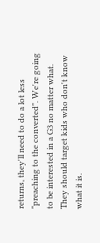returns, they'll need to do a lot less "preaching to the converted". We're going to be interested in a G3 no matter what. They should target kids who don't know what it is.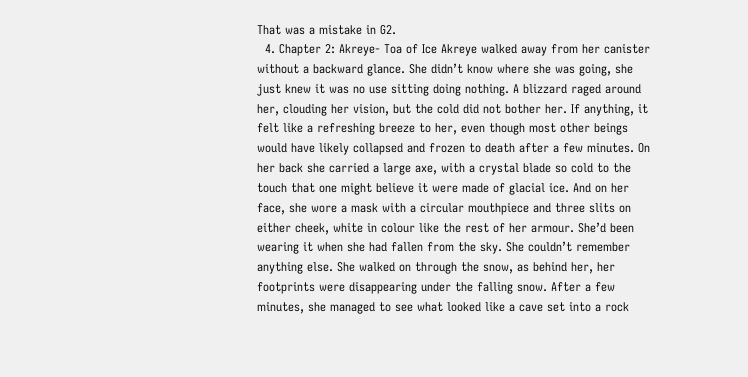That was a mistake in G2.
  4. Chapter 2: Akreye- Toa of Ice Akreye walked away from her canister without a backward glance. She didn’t know where she was going, she just knew it was no use sitting doing nothing. A blizzard raged around her, clouding her vision, but the cold did not bother her. If anything, it felt like a refreshing breeze to her, even though most other beings would have likely collapsed and frozen to death after a few minutes. On her back she carried a large axe, with a crystal blade so cold to the touch that one might believe it were made of glacial ice. And on her face, she wore a mask with a circular mouthpiece and three slits on either cheek, white in colour like the rest of her armour. She’d been wearing it when she had fallen from the sky. She couldn’t remember anything else. She walked on through the snow, as behind her, her footprints were disappearing under the falling snow. After a few minutes, she managed to see what looked like a cave set into a rock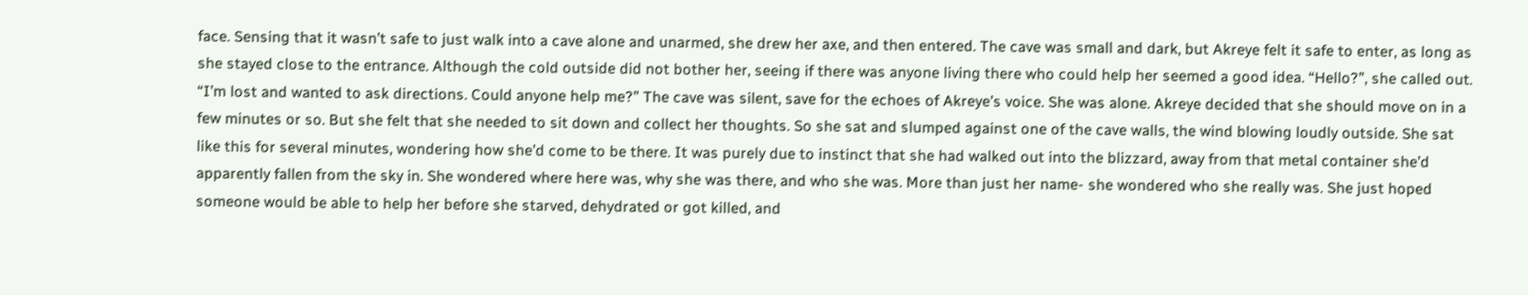face. Sensing that it wasn’t safe to just walk into a cave alone and unarmed, she drew her axe, and then entered. The cave was small and dark, but Akreye felt it safe to enter, as long as she stayed close to the entrance. Although the cold outside did not bother her, seeing if there was anyone living there who could help her seemed a good idea. “Hello?”, she called out. “I’m lost and wanted to ask directions. Could anyone help me?” The cave was silent, save for the echoes of Akreye’s voice. She was alone. Akreye decided that she should move on in a few minutes or so. But she felt that she needed to sit down and collect her thoughts. So she sat and slumped against one of the cave walls, the wind blowing loudly outside. She sat like this for several minutes, wondering how she’d come to be there. It was purely due to instinct that she had walked out into the blizzard, away from that metal container she’d apparently fallen from the sky in. She wondered where here was, why she was there, and who she was. More than just her name- she wondered who she really was. She just hoped someone would be able to help her before she starved, dehydrated or got killed, and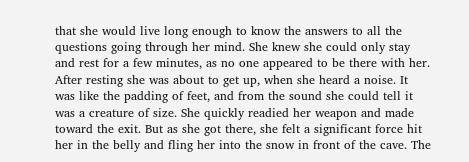that she would live long enough to know the answers to all the questions going through her mind. She knew she could only stay and rest for a few minutes, as no one appeared to be there with her. After resting she was about to get up, when she heard a noise. It was like the padding of feet, and from the sound she could tell it was a creature of size. She quickly readied her weapon and made toward the exit. But as she got there, she felt a significant force hit her in the belly and fling her into the snow in front of the cave. The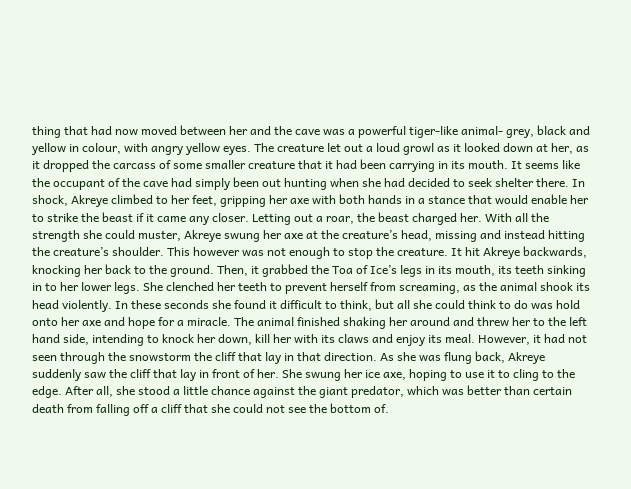thing that had now moved between her and the cave was a powerful tiger-like animal- grey, black and yellow in colour, with angry yellow eyes. The creature let out a loud growl as it looked down at her, as it dropped the carcass of some smaller creature that it had been carrying in its mouth. It seems like the occupant of the cave had simply been out hunting when she had decided to seek shelter there. In shock, Akreye climbed to her feet, gripping her axe with both hands in a stance that would enable her to strike the beast if it came any closer. Letting out a roar, the beast charged her. With all the strength she could muster, Akreye swung her axe at the creature’s head, missing and instead hitting the creature’s shoulder. This however was not enough to stop the creature. It hit Akreye backwards, knocking her back to the ground. Then, it grabbed the Toa of Ice’s legs in its mouth, its teeth sinking in to her lower legs. She clenched her teeth to prevent herself from screaming, as the animal shook its head violently. In these seconds she found it difficult to think, but all she could think to do was hold onto her axe and hope for a miracle. The animal finished shaking her around and threw her to the left hand side, intending to knock her down, kill her with its claws and enjoy its meal. However, it had not seen through the snowstorm the cliff that lay in that direction. As she was flung back, Akreye suddenly saw the cliff that lay in front of her. She swung her ice axe, hoping to use it to cling to the edge. After all, she stood a little chance against the giant predator, which was better than certain death from falling off a cliff that she could not see the bottom of.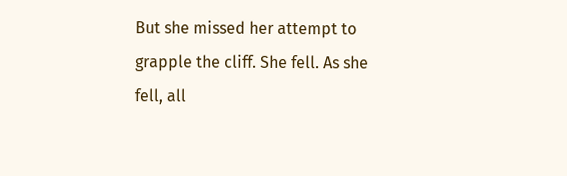But she missed her attempt to grapple the cliff. She fell. As she fell, all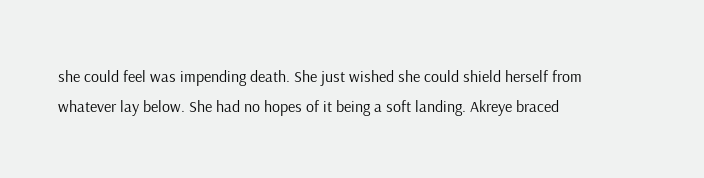she could feel was impending death. She just wished she could shield herself from whatever lay below. She had no hopes of it being a soft landing. Akreye braced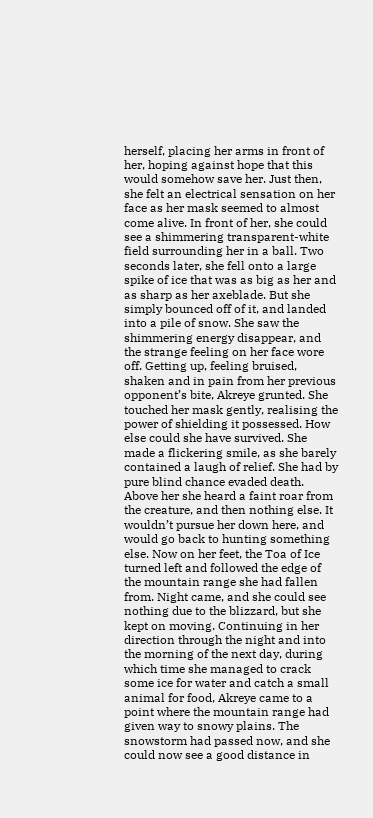herself, placing her arms in front of her, hoping against hope that this would somehow save her. Just then, she felt an electrical sensation on her face as her mask seemed to almost come alive. In front of her, she could see a shimmering transparent-white field surrounding her in a ball. Two seconds later, she fell onto a large spike of ice that was as big as her and as sharp as her axeblade. But she simply bounced off of it, and landed into a pile of snow. She saw the shimmering energy disappear, and the strange feeling on her face wore off. Getting up, feeling bruised, shaken and in pain from her previous opponent’s bite, Akreye grunted. She touched her mask gently, realising the power of shielding it possessed. How else could she have survived. She made a flickering smile, as she barely contained a laugh of relief. She had by pure blind chance evaded death. Above her she heard a faint roar from the creature, and then nothing else. It wouldn’t pursue her down here, and would go back to hunting something else. Now on her feet, the Toa of Ice turned left and followed the edge of the mountain range she had fallen from. Night came, and she could see nothing due to the blizzard, but she kept on moving. Continuing in her direction through the night and into the morning of the next day, during which time she managed to crack some ice for water and catch a small animal for food, Akreye came to a point where the mountain range had given way to snowy plains. The snowstorm had passed now, and she could now see a good distance in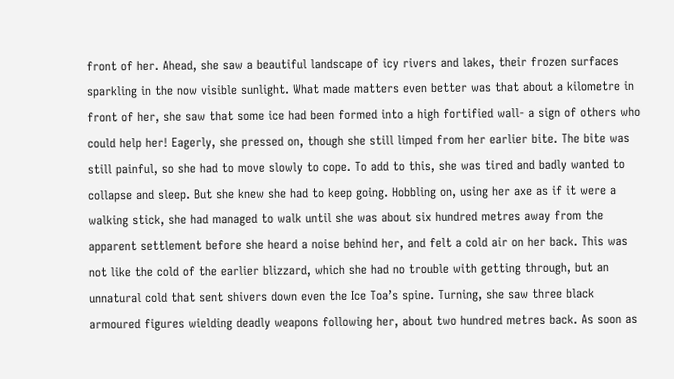front of her. Ahead, she saw a beautiful landscape of icy rivers and lakes, their frozen surfaces sparkling in the now visible sunlight. What made matters even better was that about a kilometre in front of her, she saw that some ice had been formed into a high fortified wall- a sign of others who could help her! Eagerly, she pressed on, though she still limped from her earlier bite. The bite was still painful, so she had to move slowly to cope. To add to this, she was tired and badly wanted to collapse and sleep. But she knew she had to keep going. Hobbling on, using her axe as if it were a walking stick, she had managed to walk until she was about six hundred metres away from the apparent settlement before she heard a noise behind her, and felt a cold air on her back. This was not like the cold of the earlier blizzard, which she had no trouble with getting through, but an unnatural cold that sent shivers down even the Ice Toa’s spine. Turning, she saw three black armoured figures wielding deadly weapons following her, about two hundred metres back. As soon as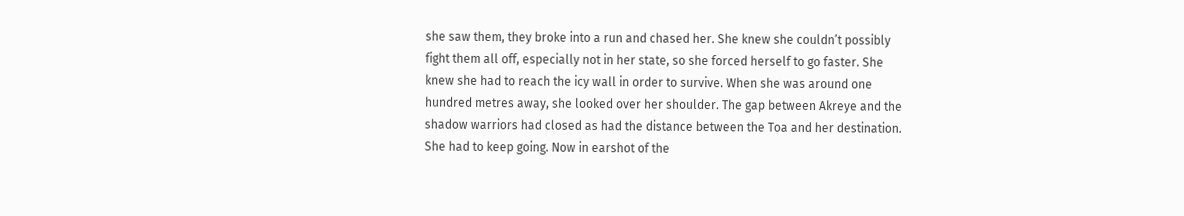she saw them, they broke into a run and chased her. She knew she couldn’t possibly fight them all off, especially not in her state, so she forced herself to go faster. She knew she had to reach the icy wall in order to survive. When she was around one hundred metres away, she looked over her shoulder. The gap between Akreye and the shadow warriors had closed as had the distance between the Toa and her destination. She had to keep going. Now in earshot of the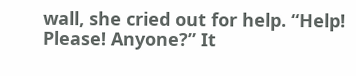wall, she cried out for help. “Help! Please! Anyone?” It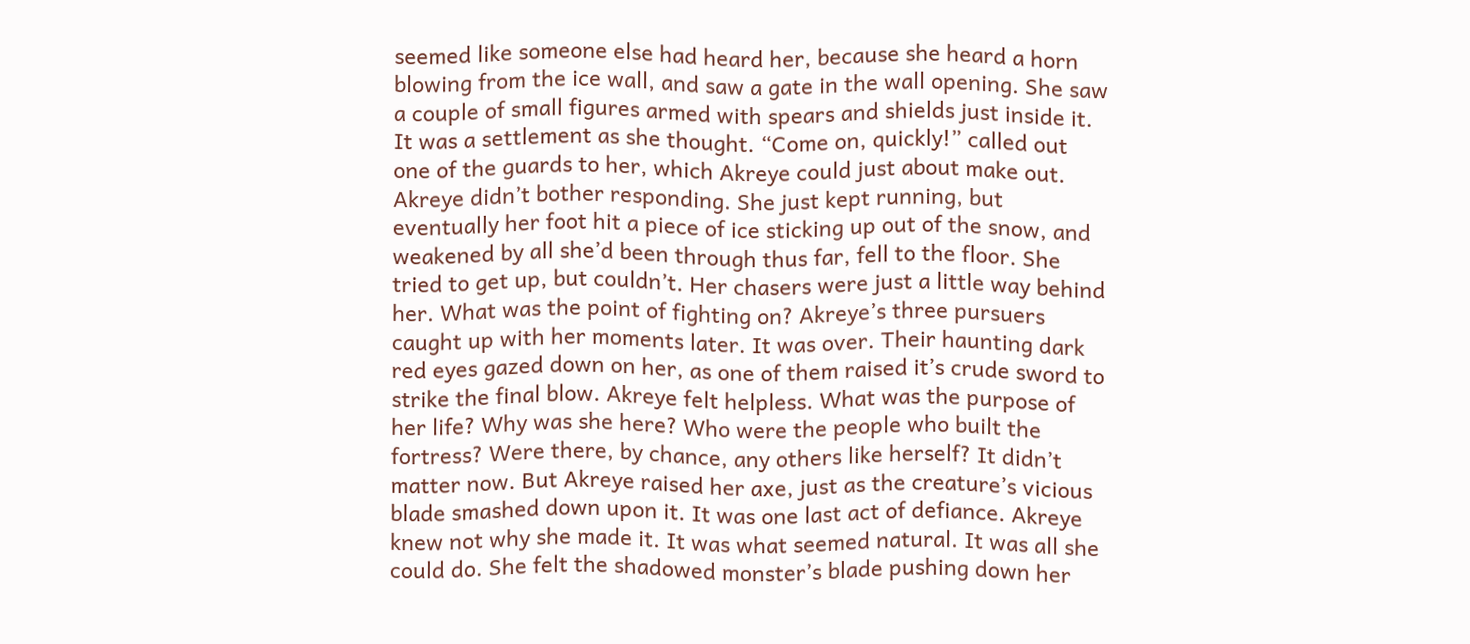seemed like someone else had heard her, because she heard a horn blowing from the ice wall, and saw a gate in the wall opening. She saw a couple of small figures armed with spears and shields just inside it. It was a settlement as she thought. “Come on, quickly!” called out one of the guards to her, which Akreye could just about make out. Akreye didn’t bother responding. She just kept running, but eventually her foot hit a piece of ice sticking up out of the snow, and weakened by all she’d been through thus far, fell to the floor. She tried to get up, but couldn’t. Her chasers were just a little way behind her. What was the point of fighting on? Akreye’s three pursuers caught up with her moments later. It was over. Their haunting dark red eyes gazed down on her, as one of them raised it’s crude sword to strike the final blow. Akreye felt helpless. What was the purpose of her life? Why was she here? Who were the people who built the fortress? Were there, by chance, any others like herself? It didn’t matter now. But Akreye raised her axe, just as the creature’s vicious blade smashed down upon it. It was one last act of defiance. Akreye knew not why she made it. It was what seemed natural. It was all she could do. She felt the shadowed monster’s blade pushing down her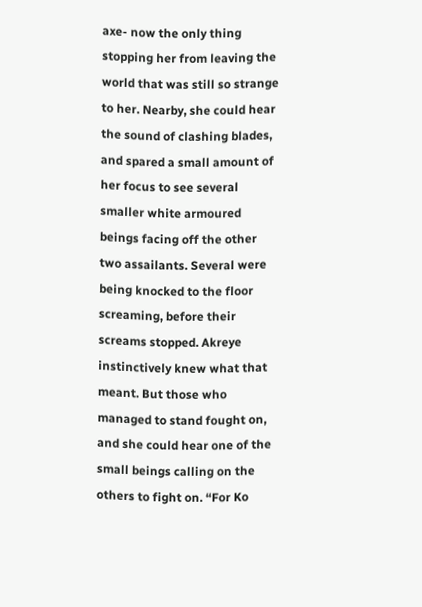axe- now the only thing stopping her from leaving the world that was still so strange to her. Nearby, she could hear the sound of clashing blades, and spared a small amount of her focus to see several smaller white armoured beings facing off the other two assailants. Several were being knocked to the floor screaming, before their screams stopped. Akreye instinctively knew what that meant. But those who managed to stand fought on, and she could hear one of the small beings calling on the others to fight on. “For Ko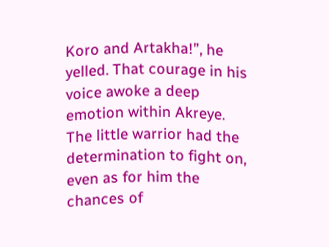Koro and Artakha!”, he yelled. That courage in his voice awoke a deep emotion within Akreye. The little warrior had the determination to fight on, even as for him the chances of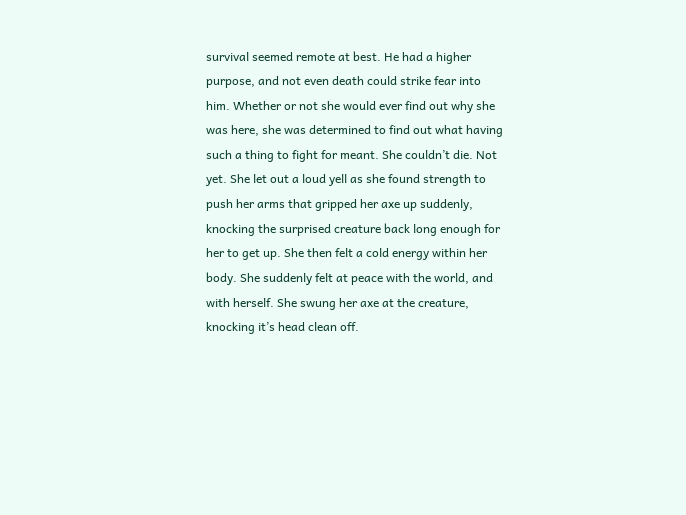survival seemed remote at best. He had a higher purpose, and not even death could strike fear into him. Whether or not she would ever find out why she was here, she was determined to find out what having such a thing to fight for meant. She couldn’t die. Not yet. She let out a loud yell as she found strength to push her arms that gripped her axe up suddenly, knocking the surprised creature back long enough for her to get up. She then felt a cold energy within her body. She suddenly felt at peace with the world, and with herself. She swung her axe at the creature, knocking it’s head clean off.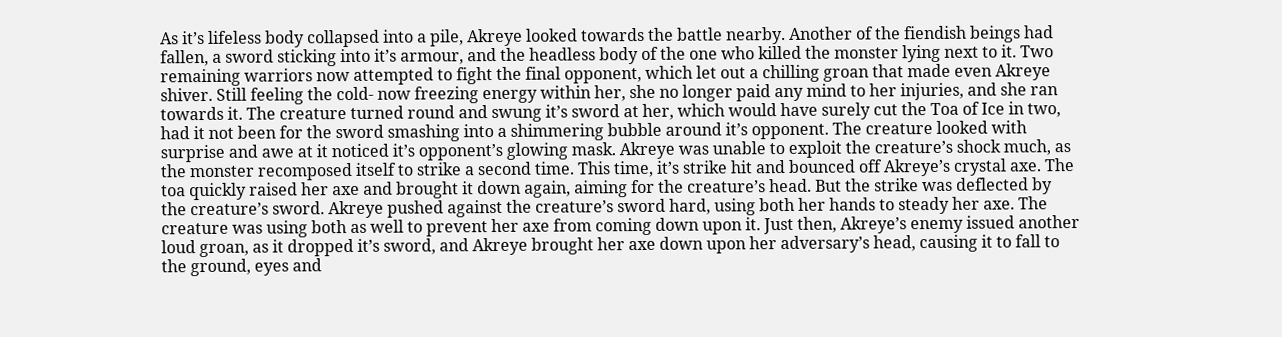As it’s lifeless body collapsed into a pile, Akreye looked towards the battle nearby. Another of the fiendish beings had fallen, a sword sticking into it’s armour, and the headless body of the one who killed the monster lying next to it. Two remaining warriors now attempted to fight the final opponent, which let out a chilling groan that made even Akreye shiver. Still feeling the cold- now freezing energy within her, she no longer paid any mind to her injuries, and she ran towards it. The creature turned round and swung it’s sword at her, which would have surely cut the Toa of Ice in two, had it not been for the sword smashing into a shimmering bubble around it’s opponent. The creature looked with surprise and awe at it noticed it’s opponent’s glowing mask. Akreye was unable to exploit the creature’s shock much, as the monster recomposed itself to strike a second time. This time, it’s strike hit and bounced off Akreye’s crystal axe. The toa quickly raised her axe and brought it down again, aiming for the creature’s head. But the strike was deflected by the creature’s sword. Akreye pushed against the creature’s sword hard, using both her hands to steady her axe. The creature was using both as well to prevent her axe from coming down upon it. Just then, Akreye’s enemy issued another loud groan, as it dropped it’s sword, and Akreye brought her axe down upon her adversary’s head, causing it to fall to the ground, eyes and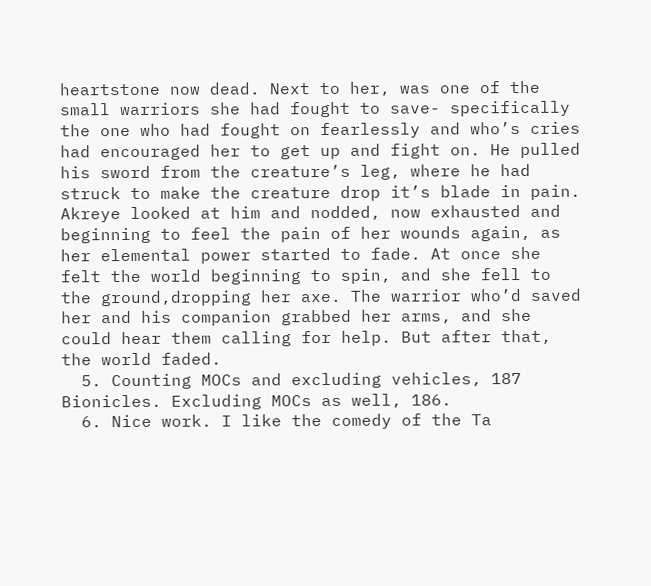heartstone now dead. Next to her, was one of the small warriors she had fought to save- specifically the one who had fought on fearlessly and who’s cries had encouraged her to get up and fight on. He pulled his sword from the creature’s leg, where he had struck to make the creature drop it’s blade in pain. Akreye looked at him and nodded, now exhausted and beginning to feel the pain of her wounds again, as her elemental power started to fade. At once she felt the world beginning to spin, and she fell to the ground,dropping her axe. The warrior who’d saved her and his companion grabbed her arms, and she could hear them calling for help. But after that, the world faded.
  5. Counting MOCs and excluding vehicles, 187 Bionicles. Excluding MOCs as well, 186.
  6. Nice work. I like the comedy of the Ta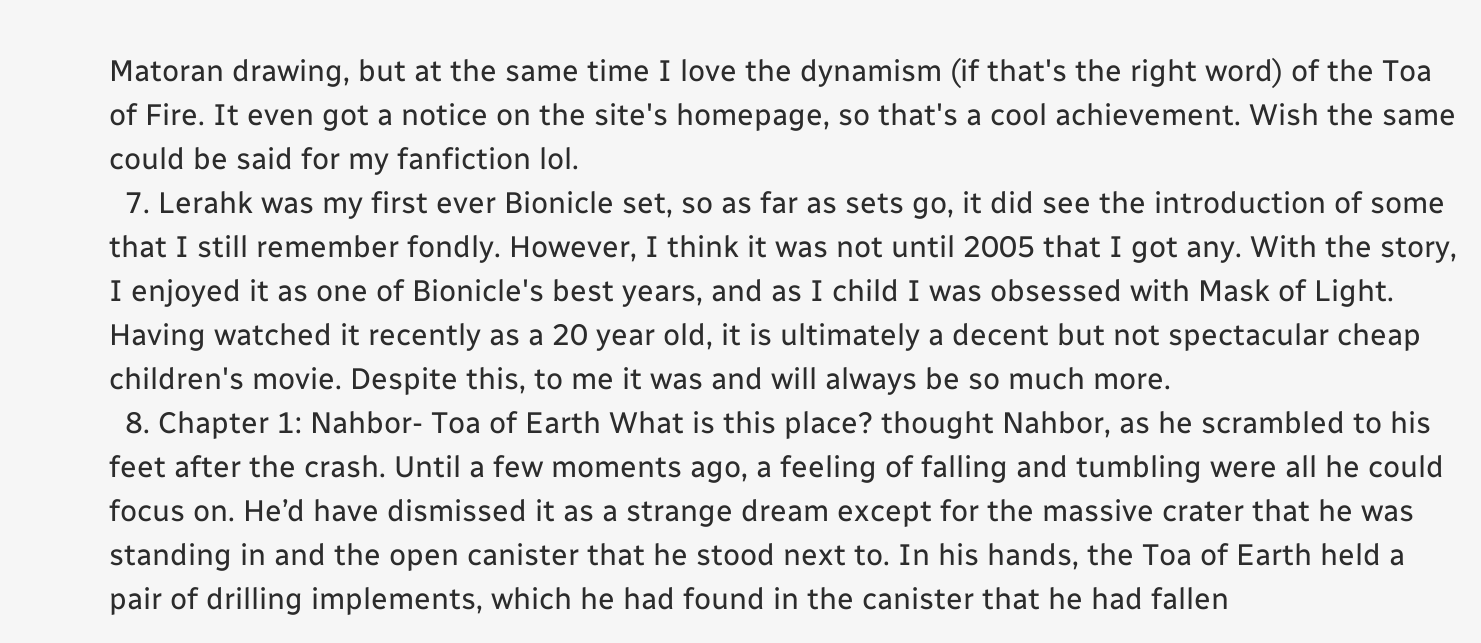Matoran drawing, but at the same time I love the dynamism (if that's the right word) of the Toa of Fire. It even got a notice on the site's homepage, so that's a cool achievement. Wish the same could be said for my fanfiction lol.
  7. Lerahk was my first ever Bionicle set, so as far as sets go, it did see the introduction of some that I still remember fondly. However, I think it was not until 2005 that I got any. With the story, I enjoyed it as one of Bionicle's best years, and as I child I was obsessed with Mask of Light. Having watched it recently as a 20 year old, it is ultimately a decent but not spectacular cheap children's movie. Despite this, to me it was and will always be so much more.
  8. Chapter 1: Nahbor- Toa of Earth What is this place? thought Nahbor, as he scrambled to his feet after the crash. Until a few moments ago, a feeling of falling and tumbling were all he could focus on. He’d have dismissed it as a strange dream except for the massive crater that he was standing in and the open canister that he stood next to. In his hands, the Toa of Earth held a pair of drilling implements, which he had found in the canister that he had fallen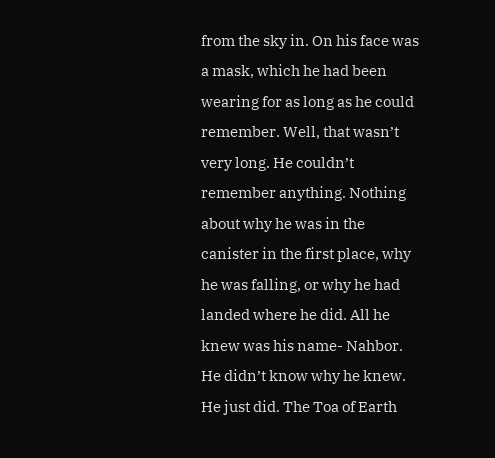from the sky in. On his face was a mask, which he had been wearing for as long as he could remember. Well, that wasn’t very long. He couldn’t remember anything. Nothing about why he was in the canister in the first place, why he was falling, or why he had landed where he did. All he knew was his name- Nahbor. He didn’t know why he knew. He just did. The Toa of Earth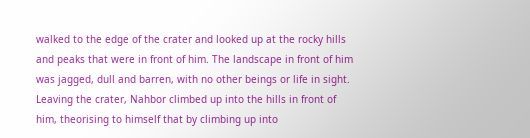walked to the edge of the crater and looked up at the rocky hills and peaks that were in front of him. The landscape in front of him was jagged, dull and barren, with no other beings or life in sight. Leaving the crater, Nahbor climbed up into the hills in front of him, theorising to himself that by climbing up into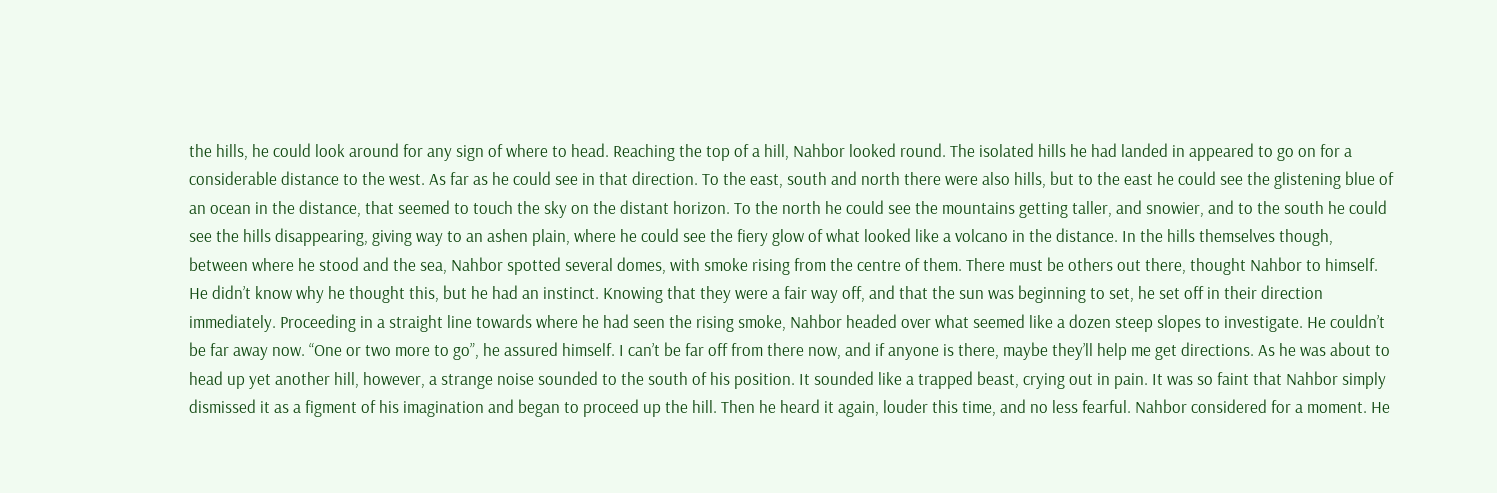the hills, he could look around for any sign of where to head. Reaching the top of a hill, Nahbor looked round. The isolated hills he had landed in appeared to go on for a considerable distance to the west. As far as he could see in that direction. To the east, south and north there were also hills, but to the east he could see the glistening blue of an ocean in the distance, that seemed to touch the sky on the distant horizon. To the north he could see the mountains getting taller, and snowier, and to the south he could see the hills disappearing, giving way to an ashen plain, where he could see the fiery glow of what looked like a volcano in the distance. In the hills themselves though, between where he stood and the sea, Nahbor spotted several domes, with smoke rising from the centre of them. There must be others out there, thought Nahbor to himself. He didn’t know why he thought this, but he had an instinct. Knowing that they were a fair way off, and that the sun was beginning to set, he set off in their direction immediately. Proceeding in a straight line towards where he had seen the rising smoke, Nahbor headed over what seemed like a dozen steep slopes to investigate. He couldn’t be far away now. “One or two more to go”, he assured himself. I can’t be far off from there now, and if anyone is there, maybe they’ll help me get directions. As he was about to head up yet another hill, however, a strange noise sounded to the south of his position. It sounded like a trapped beast, crying out in pain. It was so faint that Nahbor simply dismissed it as a figment of his imagination and began to proceed up the hill. Then he heard it again, louder this time, and no less fearful. Nahbor considered for a moment. He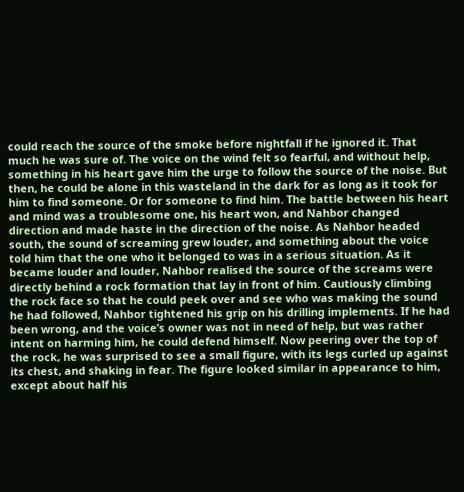could reach the source of the smoke before nightfall if he ignored it. That much he was sure of. The voice on the wind felt so fearful, and without help, something in his heart gave him the urge to follow the source of the noise. But then, he could be alone in this wasteland in the dark for as long as it took for him to find someone. Or for someone to find him. The battle between his heart and mind was a troublesome one, his heart won, and Nahbor changed direction and made haste in the direction of the noise. As Nahbor headed south, the sound of screaming grew louder, and something about the voice told him that the one who it belonged to was in a serious situation. As it became louder and louder, Nahbor realised the source of the screams were directly behind a rock formation that lay in front of him. Cautiously climbing the rock face so that he could peek over and see who was making the sound he had followed, Nahbor tightened his grip on his drilling implements. If he had been wrong, and the voice’s owner was not in need of help, but was rather intent on harming him, he could defend himself. Now peering over the top of the rock, he was surprised to see a small figure, with its legs curled up against its chest, and shaking in fear. The figure looked similar in appearance to him, except about half his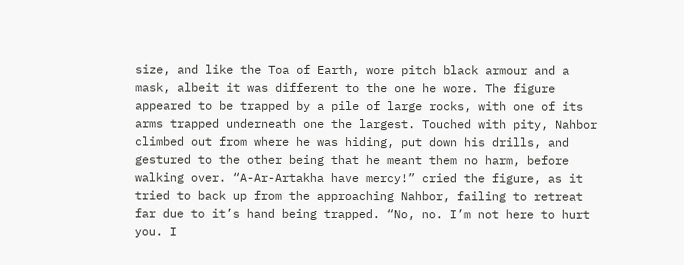size, and like the Toa of Earth, wore pitch black armour and a mask, albeit it was different to the one he wore. The figure appeared to be trapped by a pile of large rocks, with one of its arms trapped underneath one the largest. Touched with pity, Nahbor climbed out from where he was hiding, put down his drills, and gestured to the other being that he meant them no harm, before walking over. “A-Ar-Artakha have mercy!” cried the figure, as it tried to back up from the approaching Nahbor, failing to retreat far due to it’s hand being trapped. “No, no. I’m not here to hurt you. I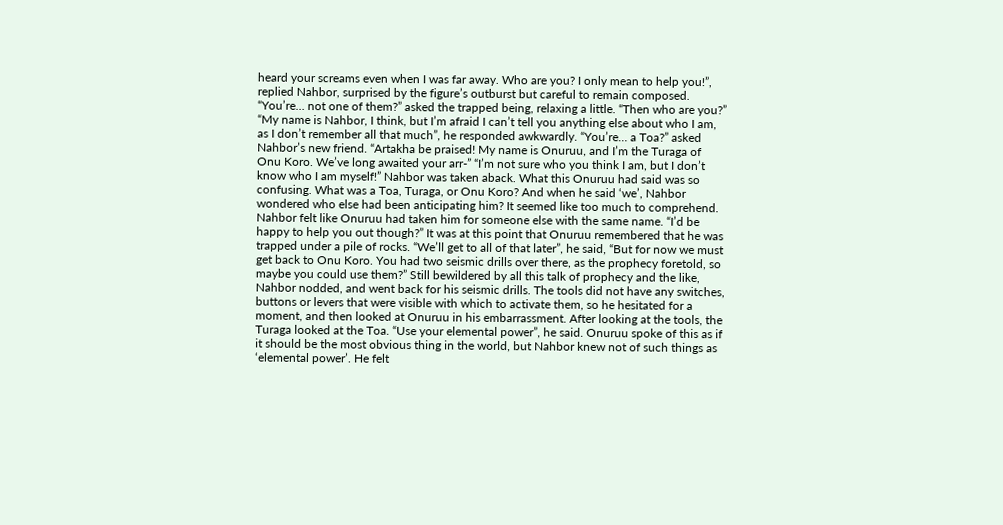heard your screams even when I was far away. Who are you? I only mean to help you!”, replied Nahbor, surprised by the figure’s outburst but careful to remain composed. “You’re… not one of them?” asked the trapped being, relaxing a little. “Then who are you?” “My name is Nahbor, I think, but I’m afraid I can’t tell you anything else about who I am, as I don’t remember all that much”, he responded awkwardly. “You’re… a Toa?” asked Nahbor’s new friend. “Artakha be praised! My name is Onuruu, and I’m the Turaga of Onu Koro. We’ve long awaited your arr-” “I’m not sure who you think I am, but I don’t know who I am myself!” Nahbor was taken aback. What this Onuruu had said was so confusing. What was a Toa, Turaga, or Onu Koro? And when he said ‘we’, Nahbor wondered who else had been anticipating him? It seemed like too much to comprehend. Nahbor felt like Onuruu had taken him for someone else with the same name. “I’d be happy to help you out though?” It was at this point that Onuruu remembered that he was trapped under a pile of rocks. “We’ll get to all of that later”, he said, “But for now we must get back to Onu Koro. You had two seismic drills over there, as the prophecy foretold, so maybe you could use them?” Still bewildered by all this talk of prophecy and the like, Nahbor nodded, and went back for his seismic drills. The tools did not have any switches, buttons or levers that were visible with which to activate them, so he hesitated for a moment, and then looked at Onuruu in his embarrassment. After looking at the tools, the Turaga looked at the Toa. “Use your elemental power”, he said. Onuruu spoke of this as if it should be the most obvious thing in the world, but Nahbor knew not of such things as ‘elemental power’. He felt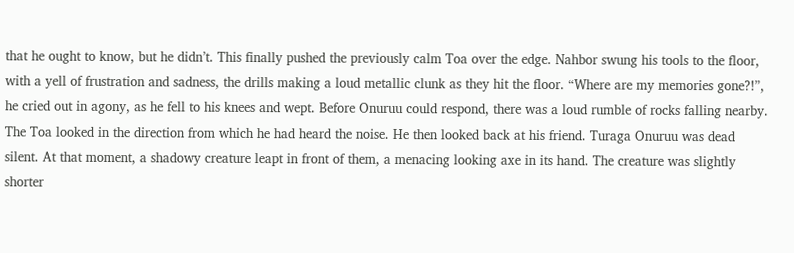that he ought to know, but he didn’t. This finally pushed the previously calm Toa over the edge. Nahbor swung his tools to the floor, with a yell of frustration and sadness, the drills making a loud metallic clunk as they hit the floor. “Where are my memories gone?!”, he cried out in agony, as he fell to his knees and wept. Before Onuruu could respond, there was a loud rumble of rocks falling nearby. The Toa looked in the direction from which he had heard the noise. He then looked back at his friend. Turaga Onuruu was dead silent. At that moment, a shadowy creature leapt in front of them, a menacing looking axe in its hand. The creature was slightly shorter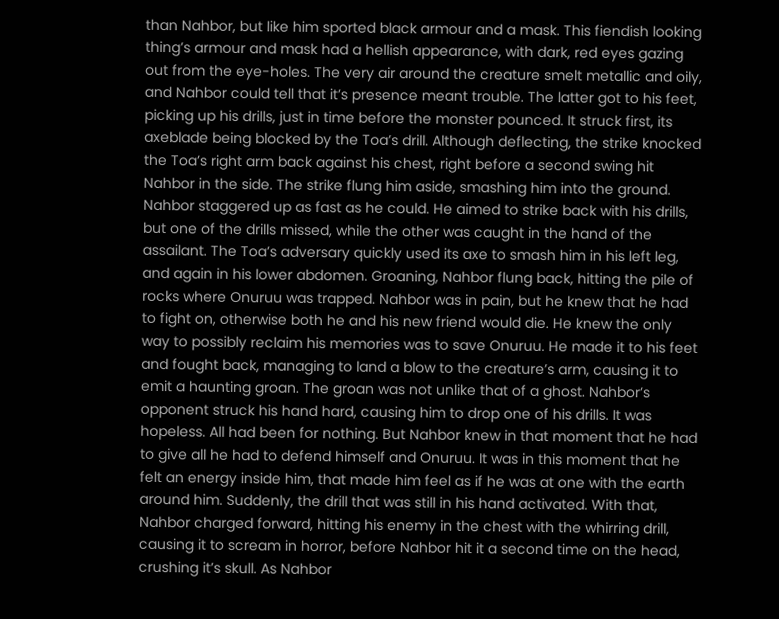than Nahbor, but like him sported black armour and a mask. This fiendish looking thing’s armour and mask had a hellish appearance, with dark, red eyes gazing out from the eye-holes. The very air around the creature smelt metallic and oily, and Nahbor could tell that it’s presence meant trouble. The latter got to his feet, picking up his drills, just in time before the monster pounced. It struck first, its axeblade being blocked by the Toa’s drill. Although deflecting, the strike knocked the Toa’s right arm back against his chest, right before a second swing hit Nahbor in the side. The strike flung him aside, smashing him into the ground. Nahbor staggered up as fast as he could. He aimed to strike back with his drills, but one of the drills missed, while the other was caught in the hand of the assailant. The Toa’s adversary quickly used its axe to smash him in his left leg, and again in his lower abdomen. Groaning, Nahbor flung back, hitting the pile of rocks where Onuruu was trapped. Nahbor was in pain, but he knew that he had to fight on, otherwise both he and his new friend would die. He knew the only way to possibly reclaim his memories was to save Onuruu. He made it to his feet and fought back, managing to land a blow to the creature’s arm, causing it to emit a haunting groan. The groan was not unlike that of a ghost. Nahbor’s opponent struck his hand hard, causing him to drop one of his drills. It was hopeless. All had been for nothing. But Nahbor knew in that moment that he had to give all he had to defend himself and Onuruu. It was in this moment that he felt an energy inside him, that made him feel as if he was at one with the earth around him. Suddenly, the drill that was still in his hand activated. With that, Nahbor charged forward, hitting his enemy in the chest with the whirring drill, causing it to scream in horror, before Nahbor hit it a second time on the head, crushing it’s skull. As Nahbor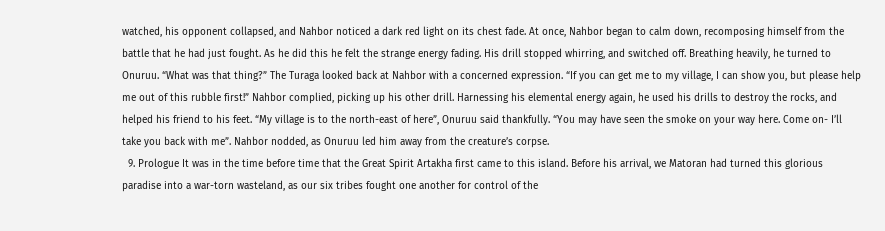watched, his opponent collapsed, and Nahbor noticed a dark red light on its chest fade. At once, Nahbor began to calm down, recomposing himself from the battle that he had just fought. As he did this he felt the strange energy fading. His drill stopped whirring, and switched off. Breathing heavily, he turned to Onuruu. “What was that thing?” The Turaga looked back at Nahbor with a concerned expression. “If you can get me to my village, I can show you, but please help me out of this rubble first!” Nahbor complied, picking up his other drill. Harnessing his elemental energy again, he used his drills to destroy the rocks, and helped his friend to his feet. “My village is to the north-east of here”, Onuruu said thankfully. “You may have seen the smoke on your way here. Come on- I’ll take you back with me”. Nahbor nodded, as Onuruu led him away from the creature’s corpse.
  9. Prologue It was in the time before time that the Great Spirit Artakha first came to this island. Before his arrival, we Matoran had turned this glorious paradise into a war-torn wasteland, as our six tribes fought one another for control of the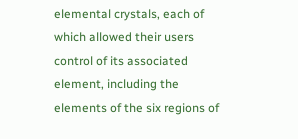elemental crystals, each of which allowed their users control of its associated element, including the elements of the six regions of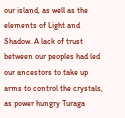our island, as well as the elements of Light and Shadow. A lack of trust between our peoples had led our ancestors to take up arms to control the crystals, as power hungry Turaga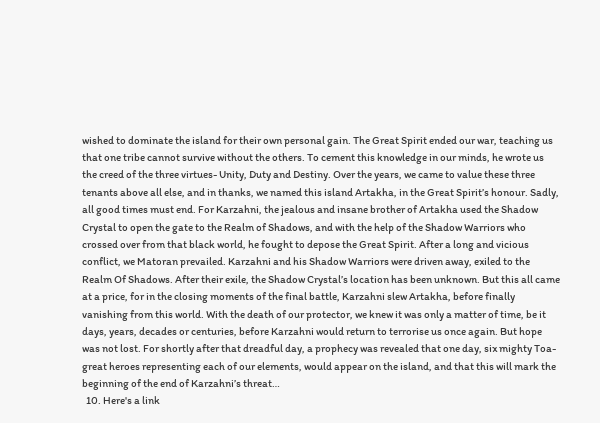wished to dominate the island for their own personal gain. The Great Spirit ended our war, teaching us that one tribe cannot survive without the others. To cement this knowledge in our minds, he wrote us the creed of the three virtues- Unity, Duty and Destiny. Over the years, we came to value these three tenants above all else, and in thanks, we named this island Artakha, in the Great Spirit’s honour. Sadly, all good times must end. For Karzahni, the jealous and insane brother of Artakha used the Shadow Crystal to open the gate to the Realm of Shadows, and with the help of the Shadow Warriors who crossed over from that black world, he fought to depose the Great Spirit. After a long and vicious conflict, we Matoran prevailed. Karzahni and his Shadow Warriors were driven away, exiled to the Realm Of Shadows. After their exile, the Shadow Crystal’s location has been unknown. But this all came at a price, for in the closing moments of the final battle, Karzahni slew Artakha, before finally vanishing from this world. With the death of our protector, we knew it was only a matter of time, be it days, years, decades or centuries, before Karzahni would return to terrorise us once again. But hope was not lost. For shortly after that dreadful day, a prophecy was revealed that one day, six mighty Toa- great heroes representing each of our elements, would appear on the island, and that this will mark the beginning of the end of Karzahni’s threat…
  10. Here's a link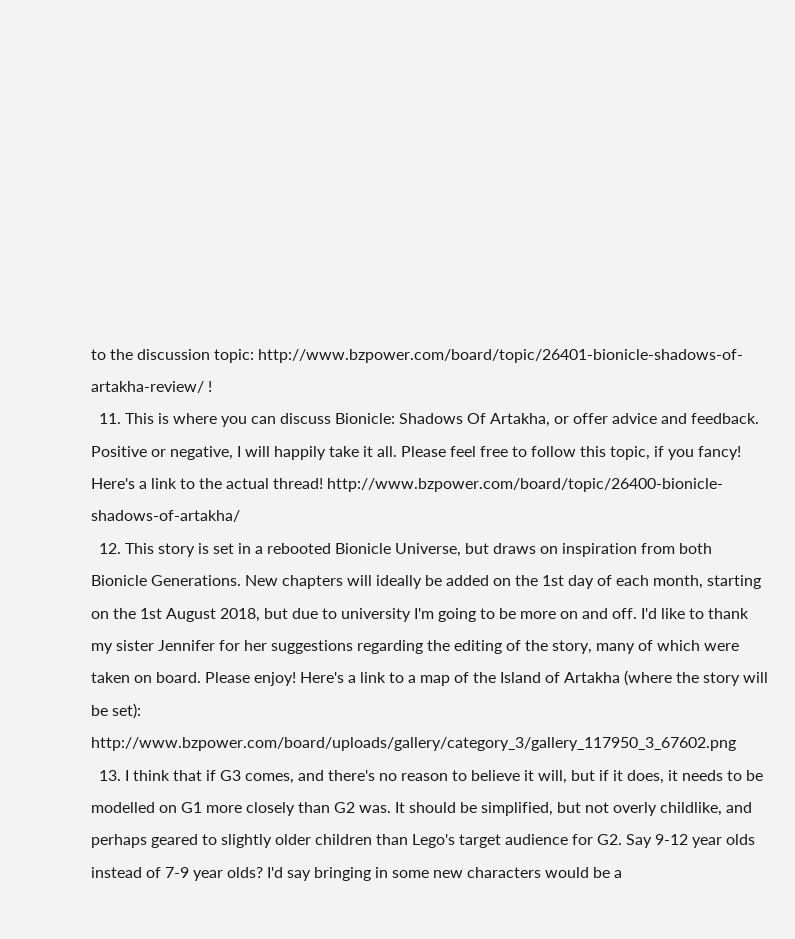to the discussion topic: http://www.bzpower.com/board/topic/26401-bionicle-shadows-of-artakha-review/ !
  11. This is where you can discuss Bionicle: Shadows Of Artakha, or offer advice and feedback. Positive or negative, I will happily take it all. Please feel free to follow this topic, if you fancy! Here's a link to the actual thread! http://www.bzpower.com/board/topic/26400-bionicle-shadows-of-artakha/
  12. This story is set in a rebooted Bionicle Universe, but draws on inspiration from both Bionicle Generations. New chapters will ideally be added on the 1st day of each month, starting on the 1st August 2018, but due to university I'm going to be more on and off. I'd like to thank my sister Jennifer for her suggestions regarding the editing of the story, many of which were taken on board. Please enjoy! Here's a link to a map of the Island of Artakha (where the story will be set): http://www.bzpower.com/board/uploads/gallery/category_3/gallery_117950_3_67602.png
  13. I think that if G3 comes, and there's no reason to believe it will, but if it does, it needs to be modelled on G1 more closely than G2 was. It should be simplified, but not overly childlike, and perhaps geared to slightly older children than Lego's target audience for G2. Say 9-12 year olds instead of 7-9 year olds? I'd say bringing in some new characters would be a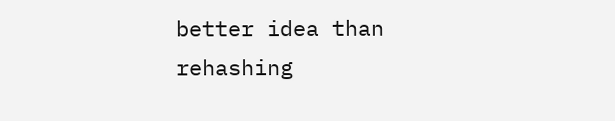better idea than rehashing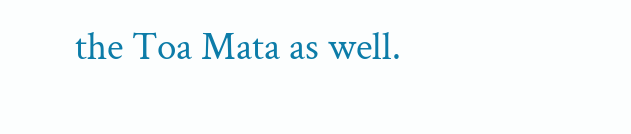the Toa Mata as well.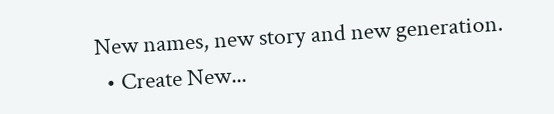New names, new story and new generation.
  • Create New...